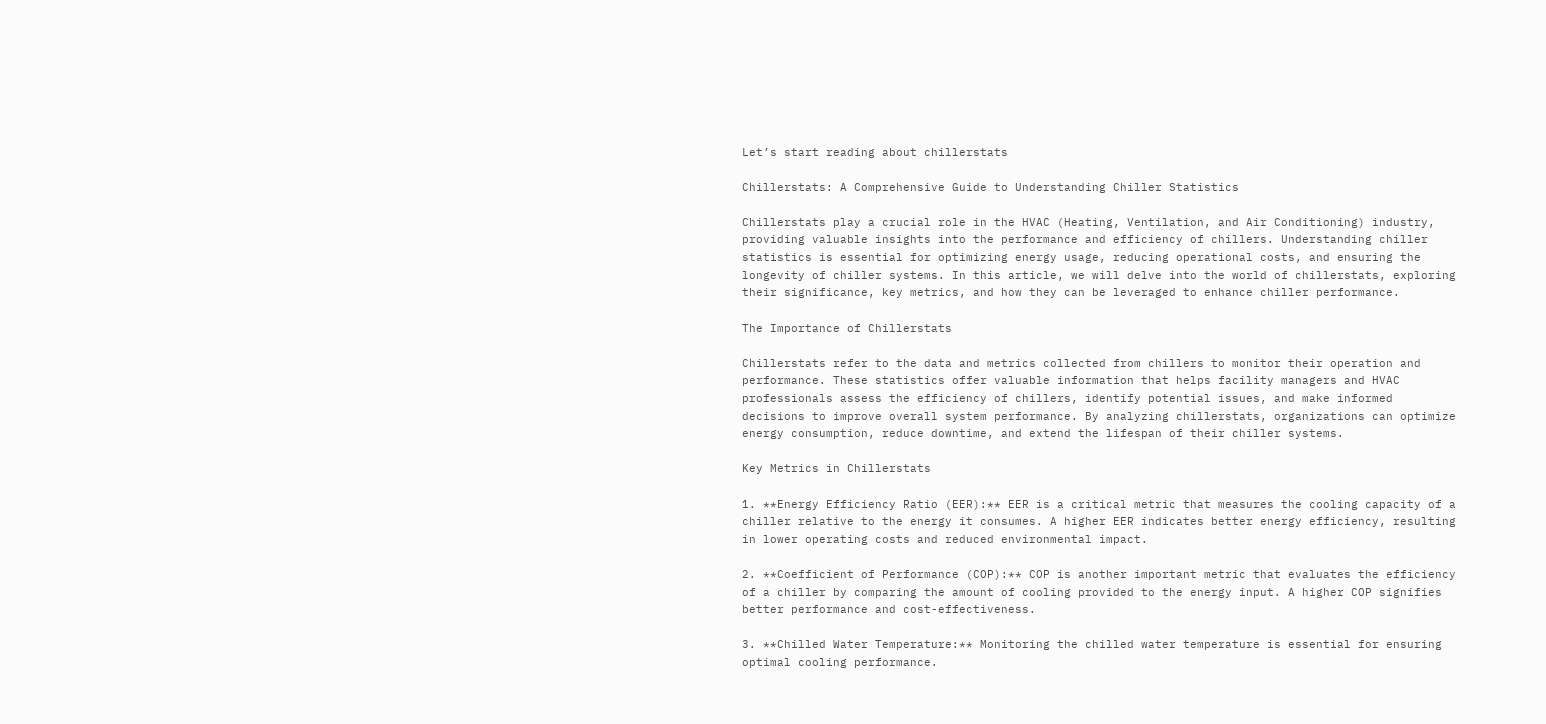Let’s start reading about chillerstats

Chillerstats: A Comprehensive Guide to Understanding Chiller Statistics

Chillerstats play a crucial role in the HVAC (Heating, Ventilation, and Air Conditioning) industry, providing valuable insights into the performance and efficiency of chillers. Understanding chiller statistics is essential for optimizing energy usage, reducing operational costs, and ensuring the longevity of chiller systems. In this article, we will delve into the world of chillerstats, exploring their significance, key metrics, and how they can be leveraged to enhance chiller performance.

The Importance of Chillerstats

Chillerstats refer to the data and metrics collected from chillers to monitor their operation and performance. These statistics offer valuable information that helps facility managers and HVAC professionals assess the efficiency of chillers, identify potential issues, and make informed decisions to improve overall system performance. By analyzing chillerstats, organizations can optimize energy consumption, reduce downtime, and extend the lifespan of their chiller systems.

Key Metrics in Chillerstats

1. **Energy Efficiency Ratio (EER):** EER is a critical metric that measures the cooling capacity of a chiller relative to the energy it consumes. A higher EER indicates better energy efficiency, resulting in lower operating costs and reduced environmental impact.

2. **Coefficient of Performance (COP):** COP is another important metric that evaluates the efficiency of a chiller by comparing the amount of cooling provided to the energy input. A higher COP signifies better performance and cost-effectiveness.

3. **Chilled Water Temperature:** Monitoring the chilled water temperature is essential for ensuring optimal cooling performance.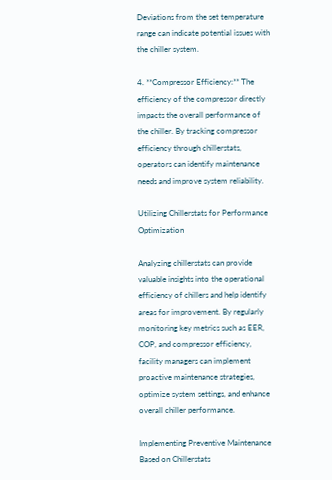Deviations from the set temperature range can indicate potential issues with the chiller system.

4. **Compressor Efficiency:** The efficiency of the compressor directly impacts the overall performance of the chiller. By tracking compressor efficiency through chillerstats, operators can identify maintenance needs and improve system reliability.

Utilizing Chillerstats for Performance Optimization

Analyzing chillerstats can provide valuable insights into the operational efficiency of chillers and help identify areas for improvement. By regularly monitoring key metrics such as EER, COP, and compressor efficiency, facility managers can implement proactive maintenance strategies, optimize system settings, and enhance overall chiller performance.

Implementing Preventive Maintenance Based on Chillerstats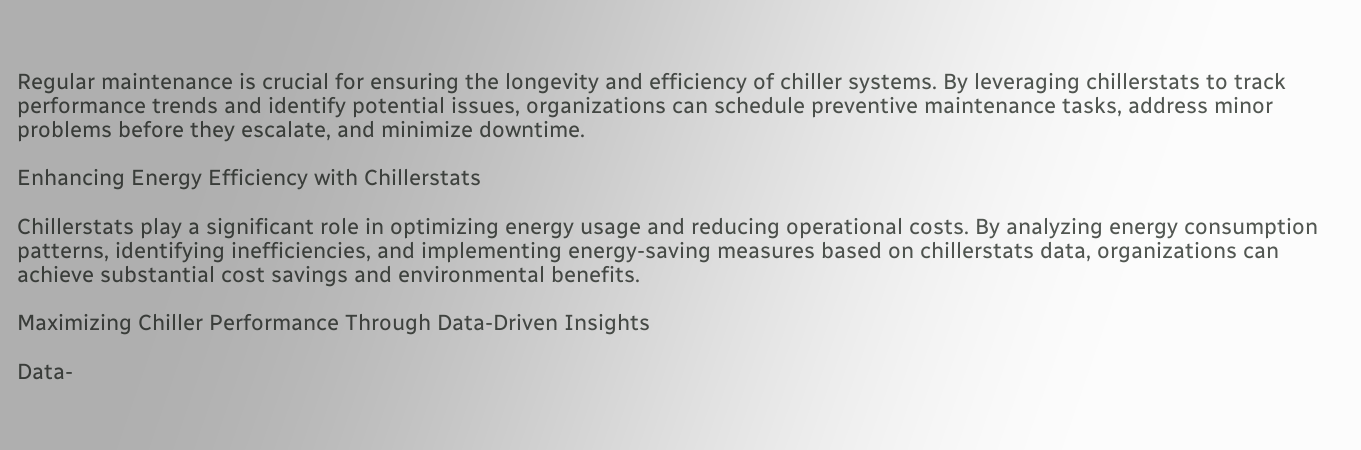Regular maintenance is crucial for ensuring the longevity and efficiency of chiller systems. By leveraging chillerstats to track performance trends and identify potential issues, organizations can schedule preventive maintenance tasks, address minor problems before they escalate, and minimize downtime.

Enhancing Energy Efficiency with Chillerstats

Chillerstats play a significant role in optimizing energy usage and reducing operational costs. By analyzing energy consumption patterns, identifying inefficiencies, and implementing energy-saving measures based on chillerstats data, organizations can achieve substantial cost savings and environmental benefits.

Maximizing Chiller Performance Through Data-Driven Insights

Data-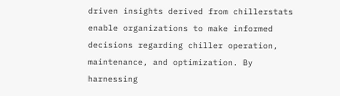driven insights derived from chillerstats enable organizations to make informed decisions regarding chiller operation, maintenance, and optimization. By harnessing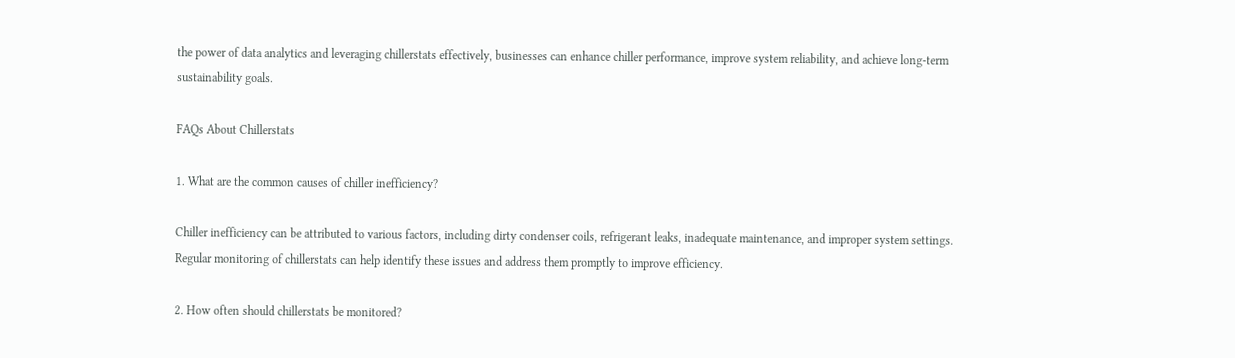the power of data analytics and leveraging chillerstats effectively, businesses can enhance chiller performance, improve system reliability, and achieve long-term sustainability goals.

FAQs About Chillerstats

1. What are the common causes of chiller inefficiency?

Chiller inefficiency can be attributed to various factors, including dirty condenser coils, refrigerant leaks, inadequate maintenance, and improper system settings. Regular monitoring of chillerstats can help identify these issues and address them promptly to improve efficiency.

2. How often should chillerstats be monitored?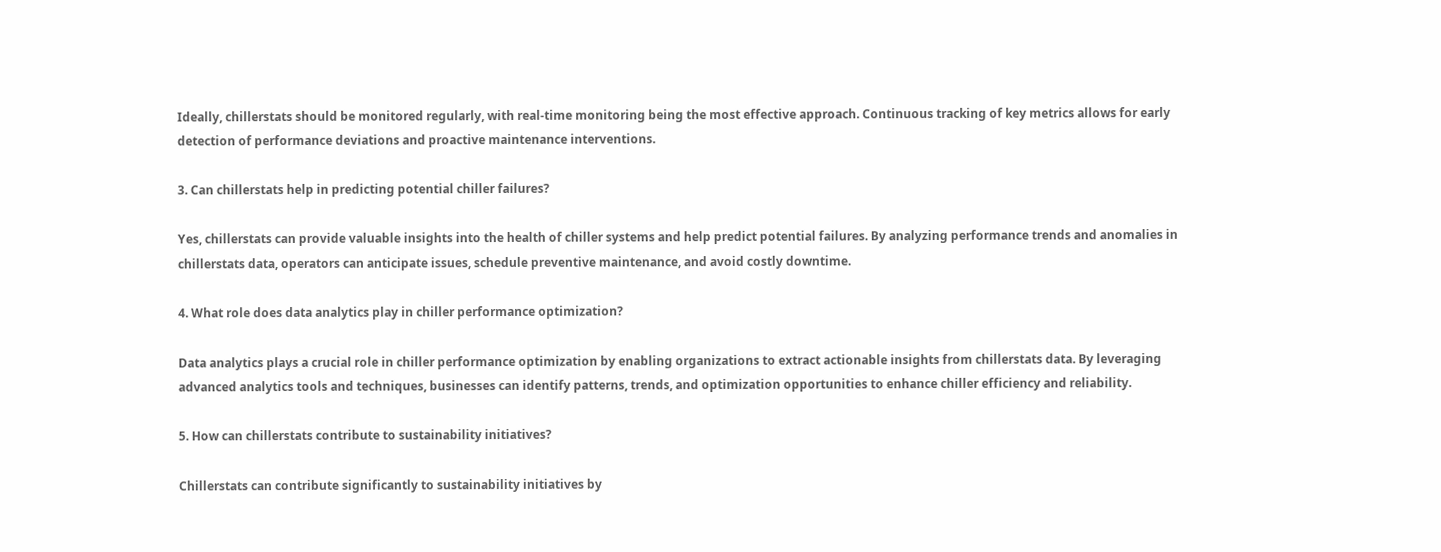Ideally, chillerstats should be monitored regularly, with real-time monitoring being the most effective approach. Continuous tracking of key metrics allows for early detection of performance deviations and proactive maintenance interventions.

3. Can chillerstats help in predicting potential chiller failures?

Yes, chillerstats can provide valuable insights into the health of chiller systems and help predict potential failures. By analyzing performance trends and anomalies in chillerstats data, operators can anticipate issues, schedule preventive maintenance, and avoid costly downtime.

4. What role does data analytics play in chiller performance optimization?

Data analytics plays a crucial role in chiller performance optimization by enabling organizations to extract actionable insights from chillerstats data. By leveraging advanced analytics tools and techniques, businesses can identify patterns, trends, and optimization opportunities to enhance chiller efficiency and reliability.

5. How can chillerstats contribute to sustainability initiatives?

Chillerstats can contribute significantly to sustainability initiatives by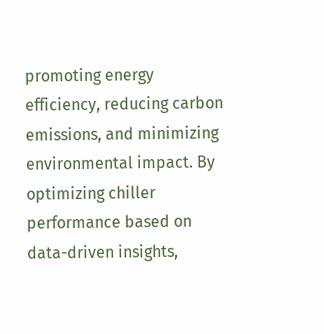promoting energy efficiency, reducing carbon emissions, and minimizing environmental impact. By optimizing chiller performance based on data-driven insights,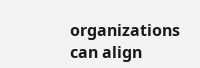organizations can align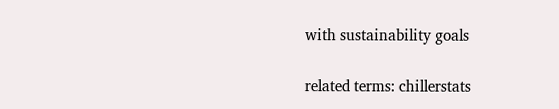with sustainability goals

related terms: chillerstats